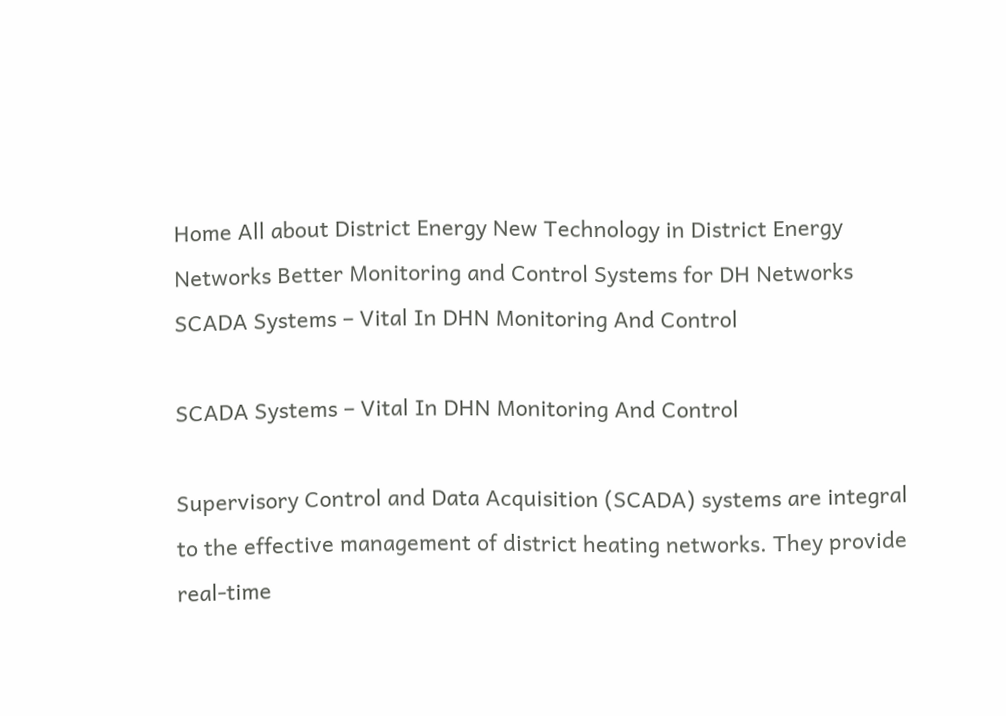Home All about District Energy New Technology in District Energy Networks Better Monitoring and Control Systems for DH Networks SCADA Systems – Vital In DHN Monitoring And Control

SCADA Systems – Vital In DHN Monitoring And Control

Supervisory Control and Data Acquisition (SCADA) systems are integral to the effective management of district heating networks. They provide real-time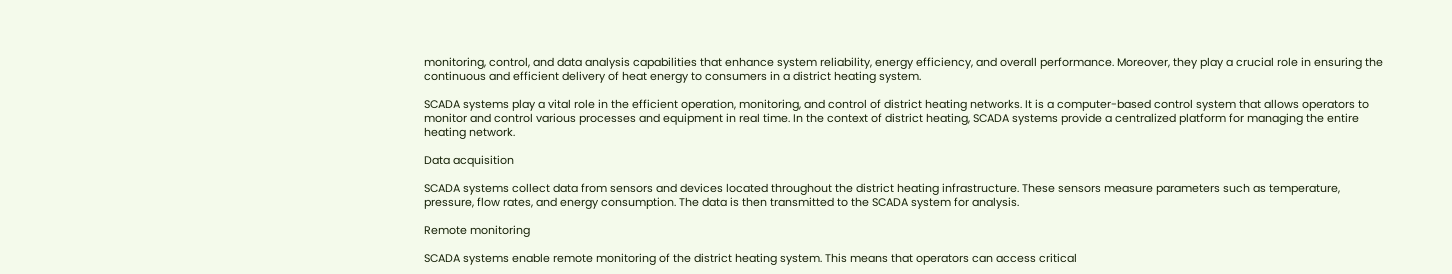monitoring, control, and data analysis capabilities that enhance system reliability, energy efficiency, and overall performance. Moreover, they play a crucial role in ensuring the continuous and efficient delivery of heat energy to consumers in a district heating system.

SCADA systems play a vital role in the efficient operation, monitoring, and control of district heating networks. It is a computer-based control system that allows operators to monitor and control various processes and equipment in real time. In the context of district heating, SCADA systems provide a centralized platform for managing the entire heating network.

Data acquisition

SCADA systems collect data from sensors and devices located throughout the district heating infrastructure. These sensors measure parameters such as temperature, pressure, flow rates, and energy consumption. The data is then transmitted to the SCADA system for analysis.

Remote monitoring

SCADA systems enable remote monitoring of the district heating system. This means that operators can access critical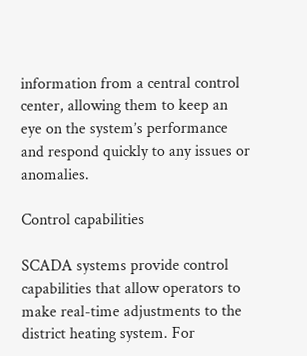information from a central control center, allowing them to keep an eye on the system’s performance and respond quickly to any issues or anomalies.

Control capabilities

SCADA systems provide control capabilities that allow operators to make real-time adjustments to the district heating system. For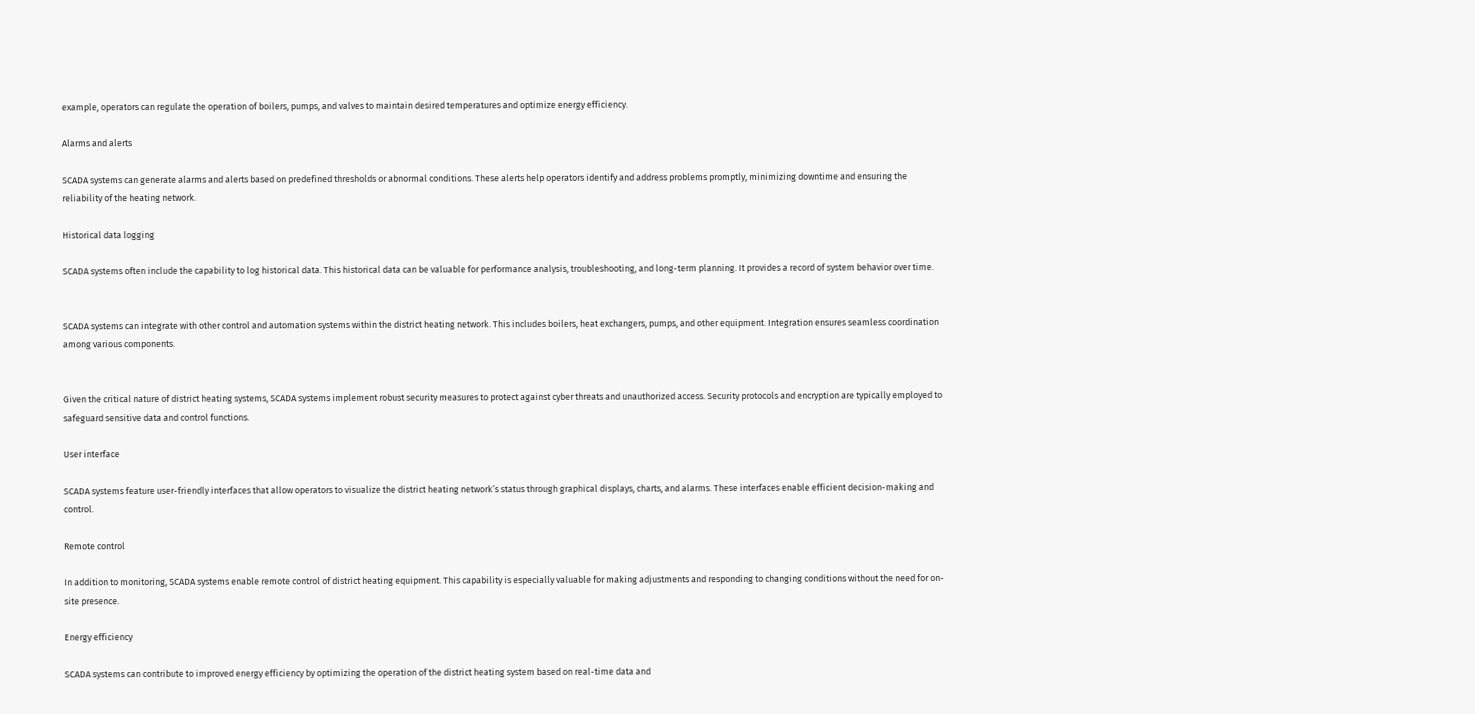example, operators can regulate the operation of boilers, pumps, and valves to maintain desired temperatures and optimize energy efficiency.

Alarms and alerts

SCADA systems can generate alarms and alerts based on predefined thresholds or abnormal conditions. These alerts help operators identify and address problems promptly, minimizing downtime and ensuring the reliability of the heating network.

Historical data logging

SCADA systems often include the capability to log historical data. This historical data can be valuable for performance analysis, troubleshooting, and long-term planning. It provides a record of system behavior over time.


SCADA systems can integrate with other control and automation systems within the district heating network. This includes boilers, heat exchangers, pumps, and other equipment. Integration ensures seamless coordination among various components.


Given the critical nature of district heating systems, SCADA systems implement robust security measures to protect against cyber threats and unauthorized access. Security protocols and encryption are typically employed to safeguard sensitive data and control functions.

User interface

SCADA systems feature user-friendly interfaces that allow operators to visualize the district heating network’s status through graphical displays, charts, and alarms. These interfaces enable efficient decision-making and control.

Remote control

In addition to monitoring, SCADA systems enable remote control of district heating equipment. This capability is especially valuable for making adjustments and responding to changing conditions without the need for on-site presence.

Energy efficiency

SCADA systems can contribute to improved energy efficiency by optimizing the operation of the district heating system based on real-time data and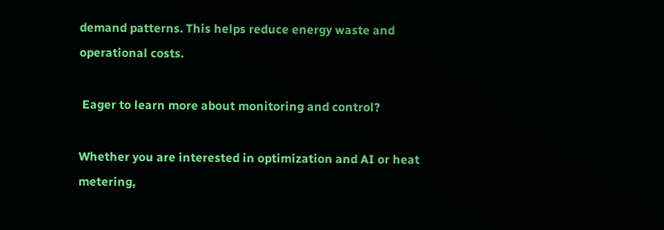demand patterns. This helps reduce energy waste and operational costs.

 Eager to learn more about monitoring and control?

Whether you are interested in optimization and AI or heat metering,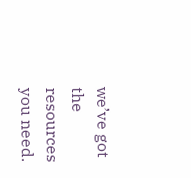we’ve got the resources you need.